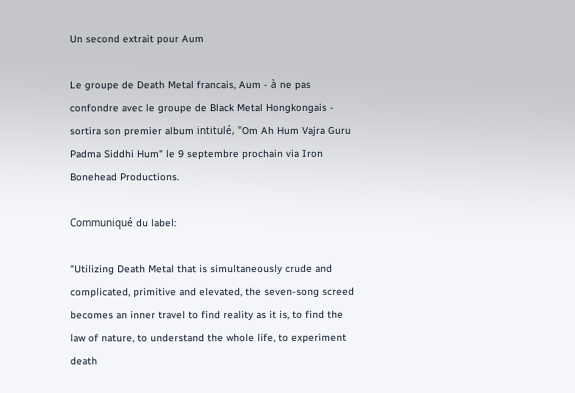Un second extrait pour Aum

Le groupe de Death Metal francais, Aum - à ne pas confondre avec le groupe de Black Metal Hongkongais - sortira son premier album intitulé, "Om Ah Hum Vajra Guru Padma Siddhi Hum" le 9 septembre prochain via Iron Bonehead Productions.

Communiqué du label:

"Utilizing Death Metal that is simultaneously crude and complicated, primitive and elevated, the seven-song screed becomes an inner travel to find reality as it is, to find the law of nature, to understand the whole life, to experiment death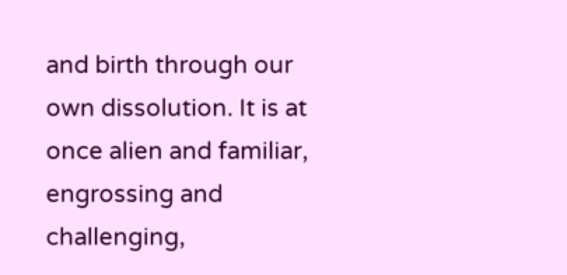and birth through our own dissolution. It is at once alien and familiar, engrossing and challenging,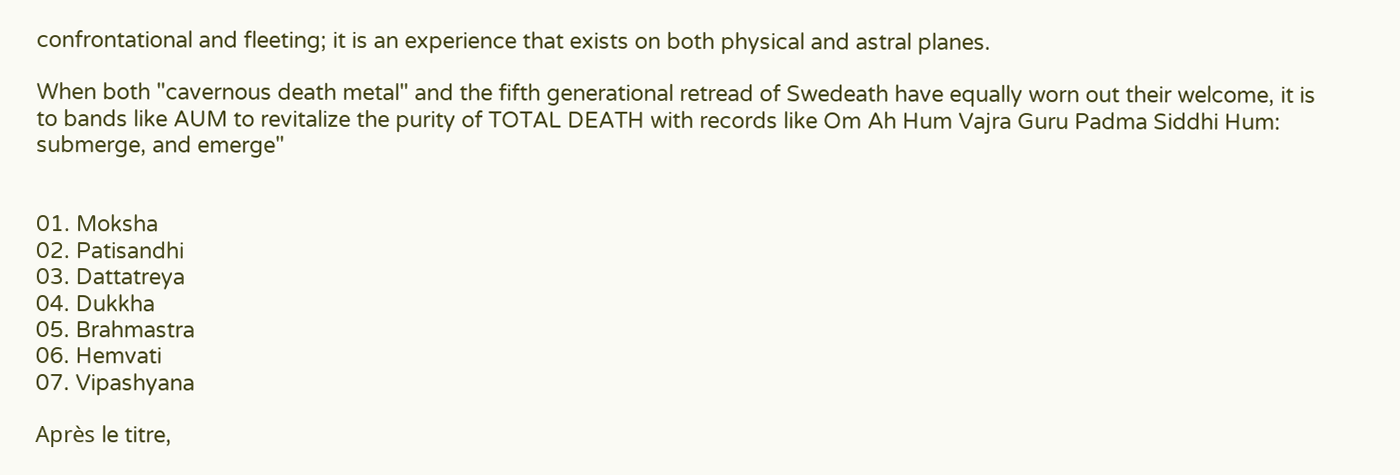confrontational and fleeting; it is an experience that exists on both physical and astral planes.

When both "cavernous death metal" and the fifth generational retread of Swedeath have equally worn out their welcome, it is to bands like AUM to revitalize the purity of TOTAL DEATH with records like Om Ah Hum Vajra Guru Padma Siddhi Hum: submerge, and emerge"


01. Moksha
02. Patisandhi
03. Dattatreya
04. Dukkha
05. Brahmastra
06. Hemvati
07. Vipashyana

Après le titre,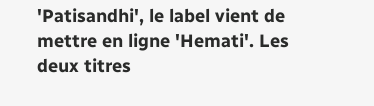'Patisandhi', le label vient de mettre en ligne 'Hemati'. Les deux titres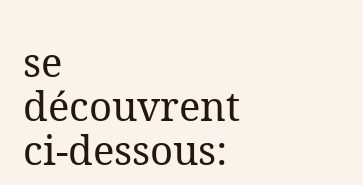se découvrent ci-dessous: